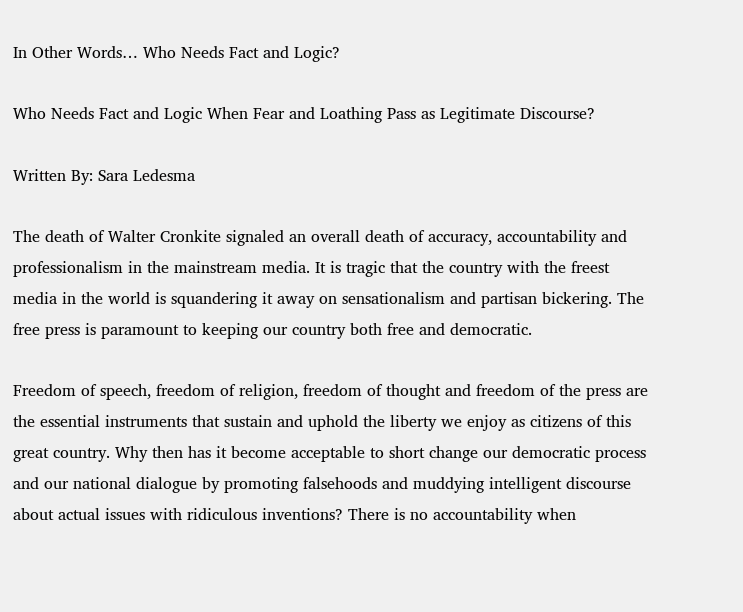In Other Words… Who Needs Fact and Logic?

Who Needs Fact and Logic When Fear and Loathing Pass as Legitimate Discourse?

Written By: Sara Ledesma

The death of Walter Cronkite signaled an overall death of accuracy, accountability and professionalism in the mainstream media. It is tragic that the country with the freest media in the world is squandering it away on sensationalism and partisan bickering. The free press is paramount to keeping our country both free and democratic.

Freedom of speech, freedom of religion, freedom of thought and freedom of the press are the essential instruments that sustain and uphold the liberty we enjoy as citizens of this great country. Why then has it become acceptable to short change our democratic process and our national dialogue by promoting falsehoods and muddying intelligent discourse about actual issues with ridiculous inventions? There is no accountability when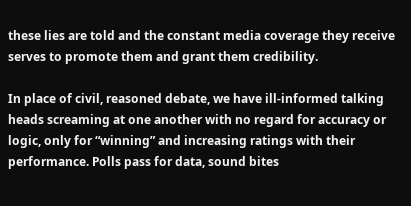these lies are told and the constant media coverage they receive serves to promote them and grant them credibility.

In place of civil, reasoned debate, we have ill-informed talking heads screaming at one another with no regard for accuracy or logic, only for “winning” and increasing ratings with their performance. Polls pass for data, sound bites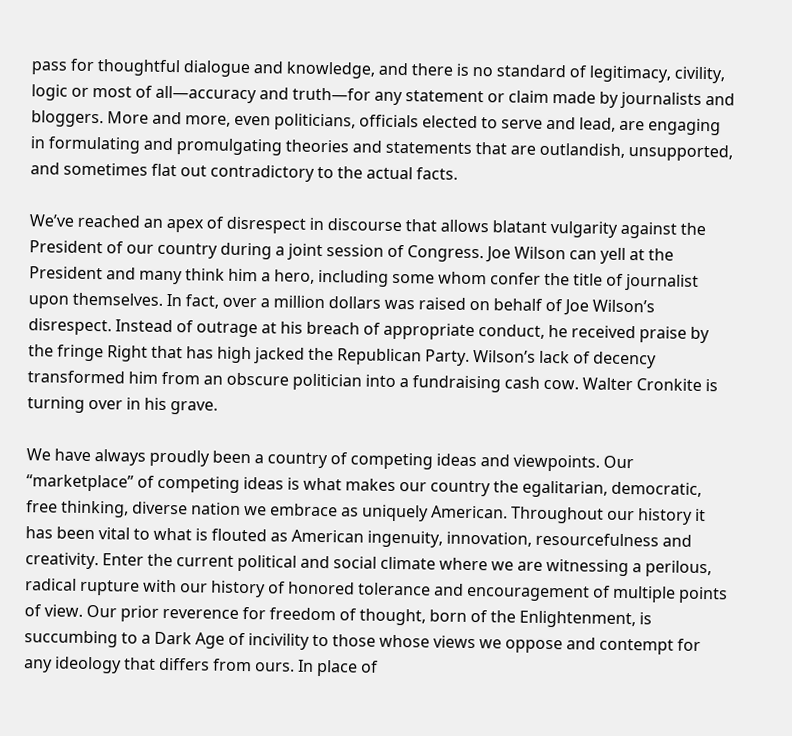pass for thoughtful dialogue and knowledge, and there is no standard of legitimacy, civility, logic or most of all—accuracy and truth—for any statement or claim made by journalists and bloggers. More and more, even politicians, officials elected to serve and lead, are engaging in formulating and promulgating theories and statements that are outlandish, unsupported, and sometimes flat out contradictory to the actual facts.

We’ve reached an apex of disrespect in discourse that allows blatant vulgarity against the President of our country during a joint session of Congress. Joe Wilson can yell at the President and many think him a hero, including some whom confer the title of journalist upon themselves. In fact, over a million dollars was raised on behalf of Joe Wilson’s disrespect. Instead of outrage at his breach of appropriate conduct, he received praise by the fringe Right that has high jacked the Republican Party. Wilson’s lack of decency transformed him from an obscure politician into a fundraising cash cow. Walter Cronkite is turning over in his grave.

We have always proudly been a country of competing ideas and viewpoints. Our “marketplace” of competing ideas is what makes our country the egalitarian, democratic, free thinking, diverse nation we embrace as uniquely American. Throughout our history it has been vital to what is flouted as American ingenuity, innovation, resourcefulness and creativity. Enter the current political and social climate where we are witnessing a perilous, radical rupture with our history of honored tolerance and encouragement of multiple points of view. Our prior reverence for freedom of thought, born of the Enlightenment, is succumbing to a Dark Age of incivility to those whose views we oppose and contempt for any ideology that differs from ours. In place of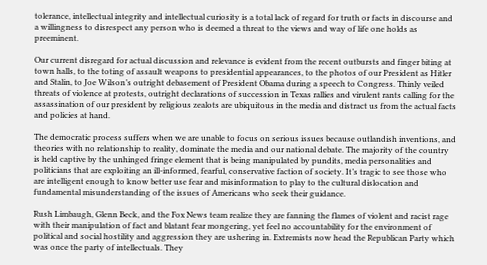tolerance, intellectual integrity and intellectual curiosity is a total lack of regard for truth or facts in discourse and a willingness to disrespect any person who is deemed a threat to the views and way of life one holds as preeminent.

Our current disregard for actual discussion and relevance is evident from the recent outbursts and finger biting at town halls, to the toting of assault weapons to presidential appearances, to the photos of our President as Hitler and Stalin, to Joe Wilson’s outright debasement of President Obama during a speech to Congress. Thinly veiled threats of violence at protests, outright declarations of succession in Texas rallies and virulent rants calling for the assassination of our president by religious zealots are ubiquitous in the media and distract us from the actual facts and policies at hand.

The democratic process suffers when we are unable to focus on serious issues because outlandish inventions, and theories with no relationship to reality, dominate the media and our national debate. The majority of the country is held captive by the unhinged fringe element that is being manipulated by pundits, media personalities and politicians that are exploiting an ill-informed, fearful, conservative faction of society. It’s tragic to see those who are intelligent enough to know better use fear and misinformation to play to the cultural dislocation and fundamental misunderstanding of the issues of Americans who seek their guidance.

Rush Limbaugh, Glenn Beck, and the Fox News team realize they are fanning the flames of violent and racist rage with their manipulation of fact and blatant fear mongering, yet feel no accountability for the environment of political and social hostility and aggression they are ushering in. Extremists now head the Republican Party which was once the party of intellectuals. They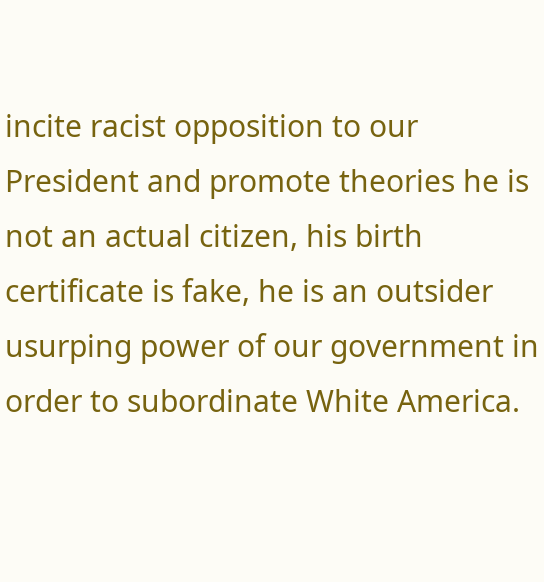incite racist opposition to our President and promote theories he is not an actual citizen, his birth certificate is fake, he is an outsider usurping power of our government in order to subordinate White America.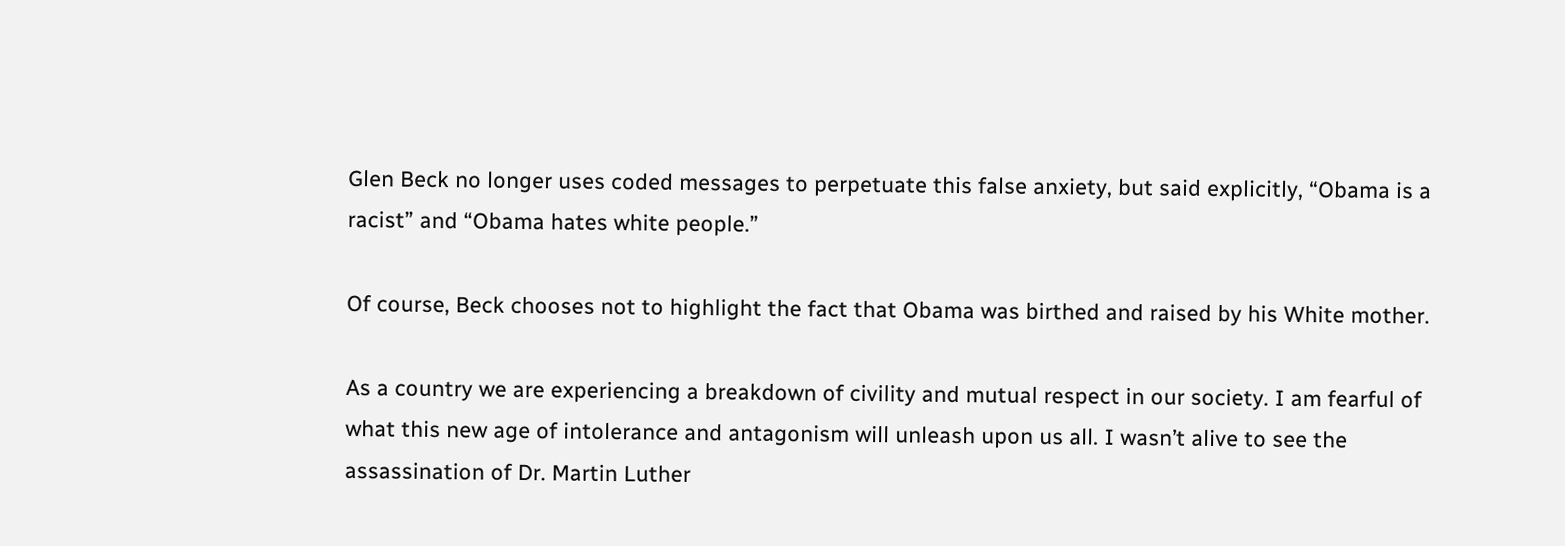Glen Beck no longer uses coded messages to perpetuate this false anxiety, but said explicitly, “Obama is a racist” and “Obama hates white people.”

Of course, Beck chooses not to highlight the fact that Obama was birthed and raised by his White mother.

As a country we are experiencing a breakdown of civility and mutual respect in our society. I am fearful of what this new age of intolerance and antagonism will unleash upon us all. I wasn’t alive to see the assassination of Dr. Martin Luther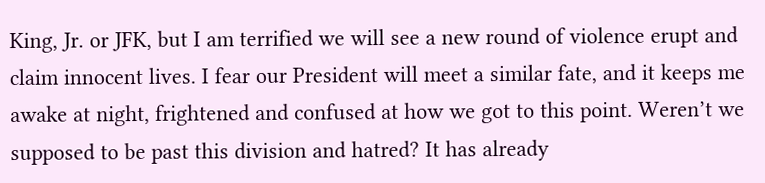King, Jr. or JFK, but I am terrified we will see a new round of violence erupt and claim innocent lives. I fear our President will meet a similar fate, and it keeps me awake at night, frightened and confused at how we got to this point. Weren’t we supposed to be past this division and hatred? It has already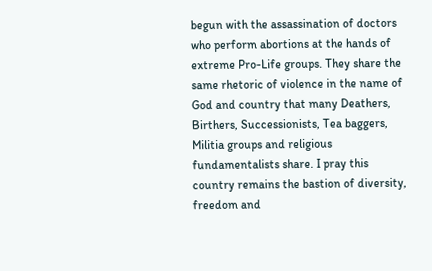begun with the assassination of doctors who perform abortions at the hands of extreme Pro-Life groups. They share the same rhetoric of violence in the name of God and country that many Deathers, Birthers, Successionists, Tea baggers, Militia groups and religious fundamentalists share. I pray this country remains the bastion of diversity, freedom and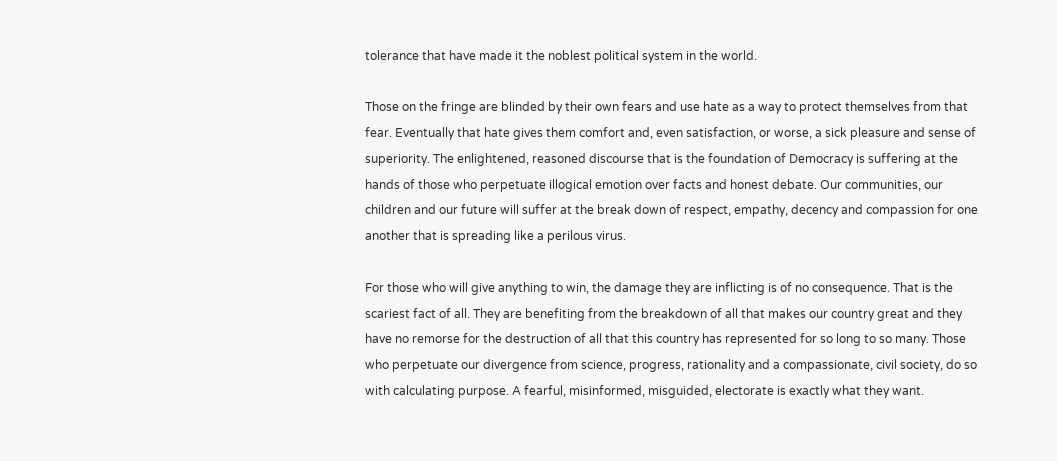tolerance that have made it the noblest political system in the world.

Those on the fringe are blinded by their own fears and use hate as a way to protect themselves from that fear. Eventually that hate gives them comfort and, even satisfaction, or worse, a sick pleasure and sense of superiority. The enlightened, reasoned discourse that is the foundation of Democracy is suffering at the hands of those who perpetuate illogical emotion over facts and honest debate. Our communities, our children and our future will suffer at the break down of respect, empathy, decency and compassion for one another that is spreading like a perilous virus.

For those who will give anything to win, the damage they are inflicting is of no consequence. That is the scariest fact of all. They are benefiting from the breakdown of all that makes our country great and they have no remorse for the destruction of all that this country has represented for so long to so many. Those who perpetuate our divergence from science, progress, rationality and a compassionate, civil society, do so with calculating purpose. A fearful, misinformed, misguided, electorate is exactly what they want.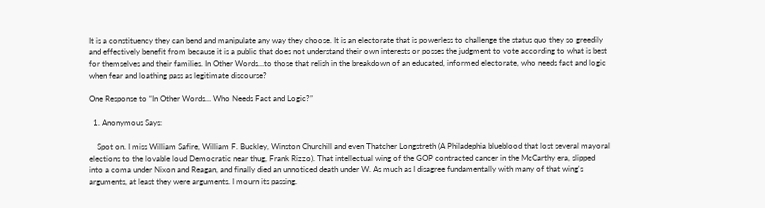It is a constituency they can bend and manipulate any way they choose. It is an electorate that is powerless to challenge the status quo they so greedily and effectively benefit from because it is a public that does not understand their own interests or posses the judgment to vote according to what is best for themselves and their families. In Other Words…to those that relish in the breakdown of an educated, informed electorate, who needs fact and logic when fear and loathing pass as legitimate discourse?

One Response to “In Other Words… Who Needs Fact and Logic?”

  1. Anonymous Says:

    Spot on. I miss William Safire, William F. Buckley, Winston Churchill and even Thatcher Longstreth (A Philadephia blueblood that lost several mayoral elections to the lovable loud Democratic near thug, Frank Rizzo). That intellectual wing of the GOP contracted cancer in the McCarthy era, slipped into a coma under Nixon and Reagan, and finally died an unnoticed death under W. As much as I disagree fundamentally with many of that wing's arguments, at least they were arguments. I mourn its passing.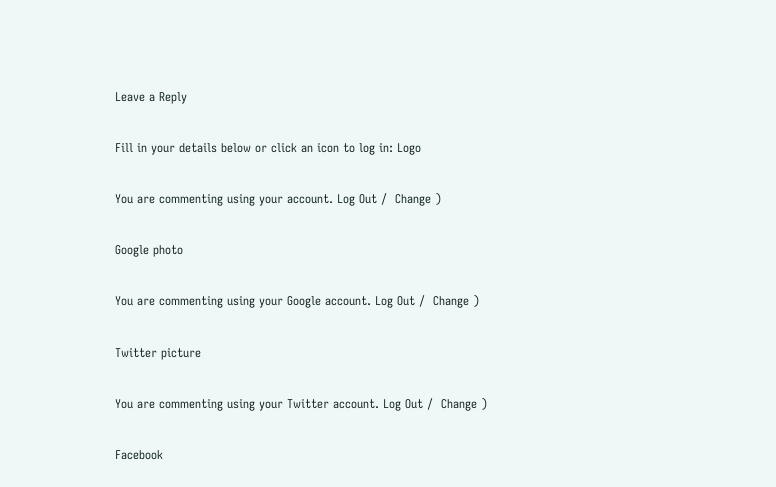Leave a Reply

Fill in your details below or click an icon to log in: Logo

You are commenting using your account. Log Out /  Change )

Google photo

You are commenting using your Google account. Log Out /  Change )

Twitter picture

You are commenting using your Twitter account. Log Out /  Change )

Facebook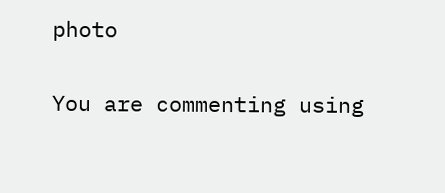photo

You are commenting using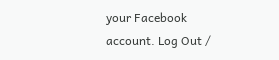your Facebook account. Log Out /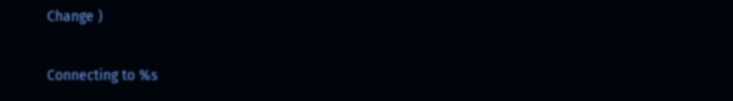Change )

Connecting to %s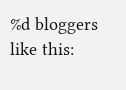%d bloggers like this: